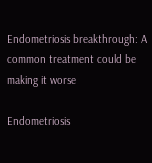Endometriosis breakthrough: A common treatment could be making it worse

Endometriosis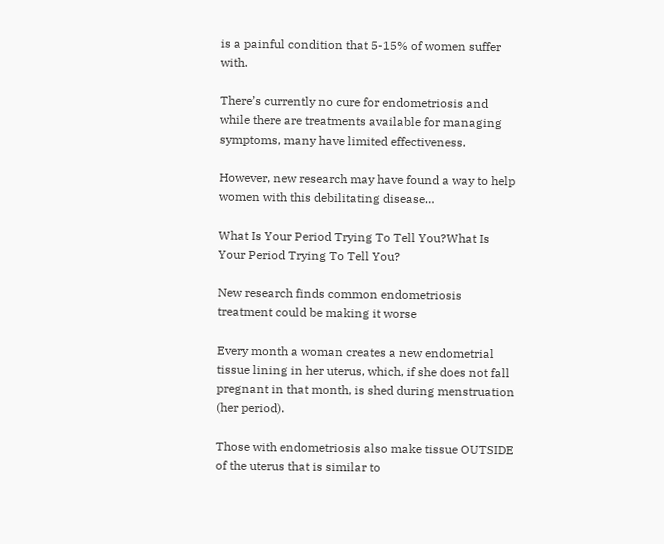is a painful condition that 5-15% of women suffer with.

There’s currently no cure for endometriosis and while there are treatments available for managing symptoms, many have limited effectiveness.

However, new research may have found a way to help women with this debilitating disease…

What Is Your Period Trying To Tell You?What Is Your Period Trying To Tell You?

New research finds common endometriosis treatment could be making it worse

Every month a woman creates a new endometrial tissue lining in her uterus, which, if she does not fall pregnant in that month, is shed during menstruation (her period).

Those with endometriosis also make tissue OUTSIDE of the uterus that is similar to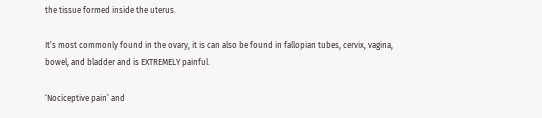the tissue formed inside the uterus.

It’s most commonly found in the ovary, it is can also be found in fallopian tubes, cervix, vagina, bowel, and bladder and is EXTREMELY painful.

‘Nociceptive pain’ and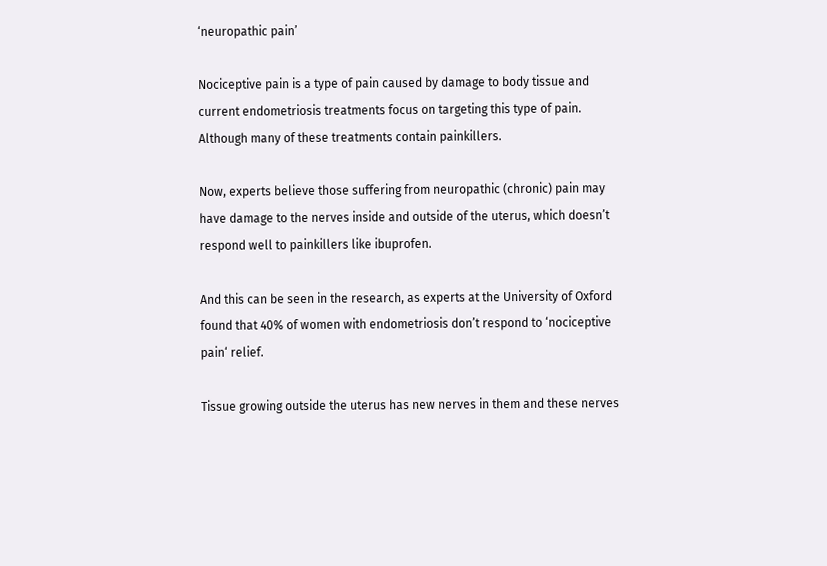‘neuropathic pain’

Nociceptive pain is a type of pain caused by damage to body tissue and current endometriosis treatments focus on targeting this type of pain. Although many of these treatments contain painkillers.

Now, experts believe those suffering from neuropathic (chronic) pain may have damage to the nerves inside and outside of the uterus, which doesn’t respond well to painkillers like ibuprofen.

And this can be seen in the research, as experts at the University of Oxford found that 40% of women with endometriosis don’t respond to ‘nociceptive pain‘ relief.

Tissue growing outside the uterus has new nerves in them and these nerves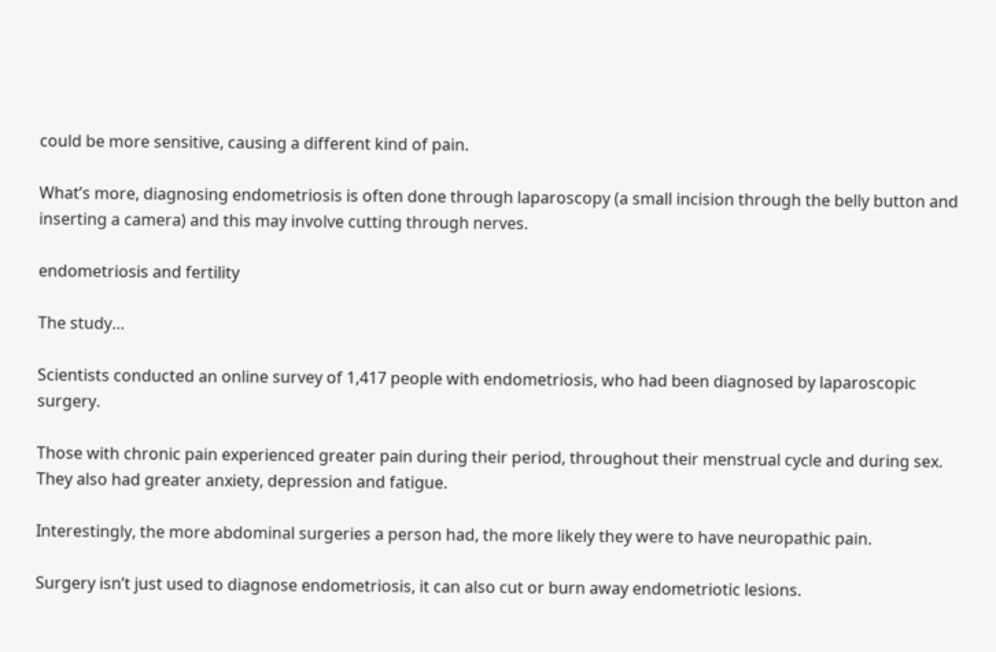could be more sensitive, causing a different kind of pain.

What’s more, diagnosing endometriosis is often done through laparoscopy (a small incision through the belly button and inserting a camera) and this may involve cutting through nerves.

endometriosis and fertility

The study…

Scientists conducted an online survey of 1,417 people with endometriosis, who had been diagnosed by laparoscopic surgery.

Those with chronic pain experienced greater pain during their period, throughout their menstrual cycle and during sex. They also had greater anxiety, depression and fatigue.

Interestingly, the more abdominal surgeries a person had, the more likely they were to have neuropathic pain.

Surgery isn’t just used to diagnose endometriosis, it can also cut or burn away endometriotic lesions.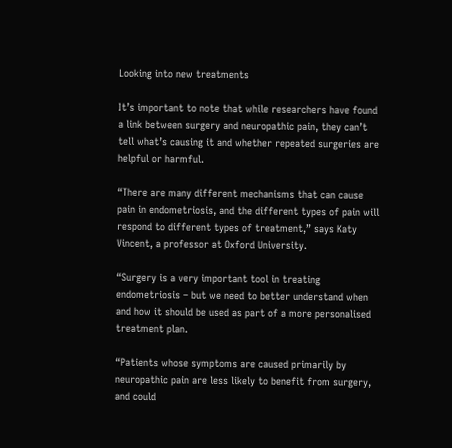Looking into new treatments

It’s important to note that while researchers have found a link between surgery and neuropathic pain, they can’t tell what’s causing it and whether repeated surgeries are helpful or harmful.

“There are many different mechanisms that can cause pain in endometriosis, and the different types of pain will respond to different types of treatment,” says Katy Vincent, a professor at Oxford University.

“Surgery is a very important tool in treating endometriosis – but we need to better understand when and how it should be used as part of a more personalised treatment plan.

“Patients whose symptoms are caused primarily by neuropathic pain are less likely to benefit from surgery, and could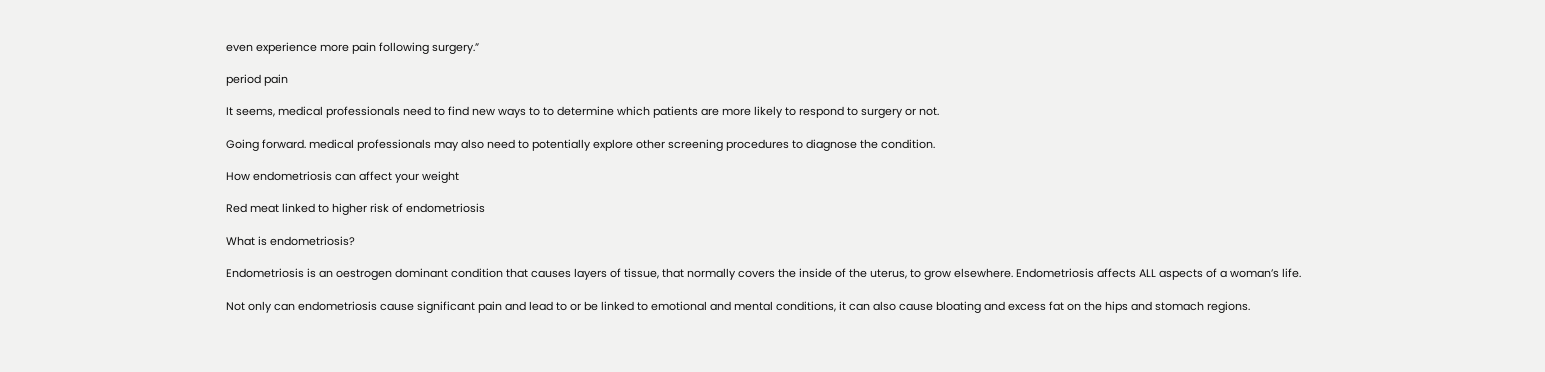even experience more pain following surgery.”

period pain

It seems, medical professionals need to find new ways to to determine which patients are more likely to respond to surgery or not.

Going forward. medical professionals may also need to potentially explore other screening procedures to diagnose the condition.

How endometriosis can affect your weight

Red meat linked to higher risk of endometriosis

What is endometriosis?

Endometriosis is an oestrogen dominant condition that causes layers of tissue, that normally covers the inside of the uterus, to grow elsewhere. Endometriosis affects ALL aspects of a woman’s life.

Not only can endometriosis cause significant pain and lead to or be linked to emotional and mental conditions, it can also cause bloating and excess fat on the hips and stomach regions.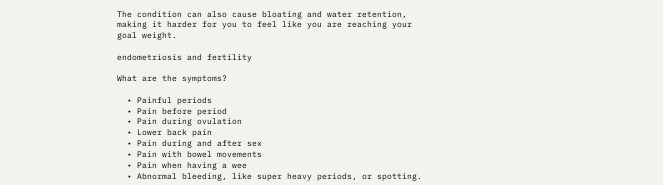The condition can also cause bloating and water retention, making it harder for you to feel like you are reaching your goal weight.

endometriosis and fertility

What are the symptoms?

  • Painful periods
  • Pain before period
  • Pain during ovulation
  • Lower back pain
  • Pain during and after sex
  • Pain with bowel movements
  • Pain when having a wee
  • Abnormal bleeding, like super heavy periods, or spotting.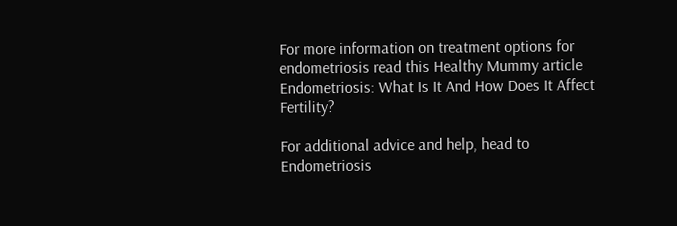For more information on treatment options for endometriosis read this Healthy Mummy article Endometriosis: What Is It And How Does It Affect Fertility?

For additional advice and help, head to Endometriosis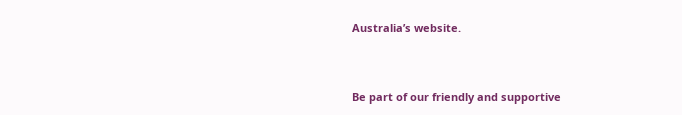Australia’s website.



Be part of our friendly and supportive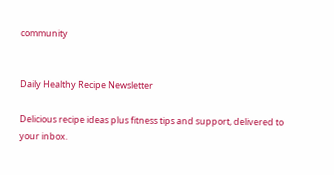community


Daily Healthy Recipe Newsletter

Delicious recipe ideas plus fitness tips and support, delivered to your inbox.